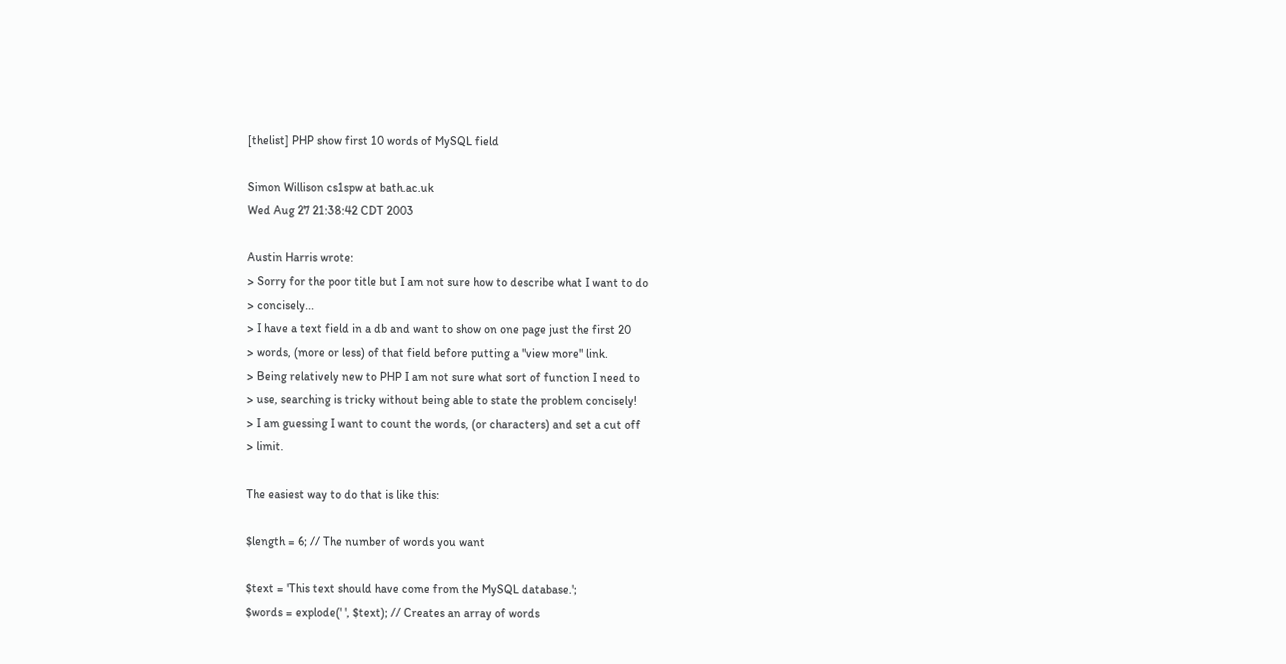[thelist] PHP show first 10 words of MySQL field

Simon Willison cs1spw at bath.ac.uk
Wed Aug 27 21:38:42 CDT 2003

Austin Harris wrote:
> Sorry for the poor title but I am not sure how to describe what I want to do
> concisely...
> I have a text field in a db and want to show on one page just the first 20
> words, (more or less) of that field before putting a "view more" link.
> Being relatively new to PHP I am not sure what sort of function I need to
> use, searching is tricky without being able to state the problem concisely!
> I am guessing I want to count the words, (or characters) and set a cut off
> limit.

The easiest way to do that is like this:

$length = 6; // The number of words you want

$text = 'This text should have come from the MySQL database.';
$words = explode(' ', $text); // Creates an array of words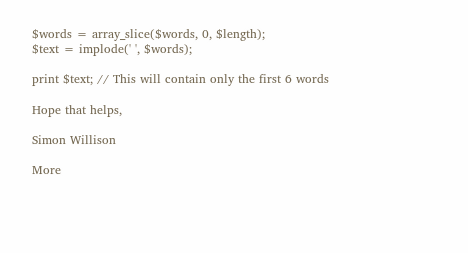$words = array_slice($words, 0, $length);
$text = implode(' ', $words);

print $text; // This will contain only the first 6 words

Hope that helps,

Simon Willison

More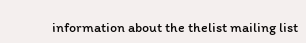information about the thelist mailing list